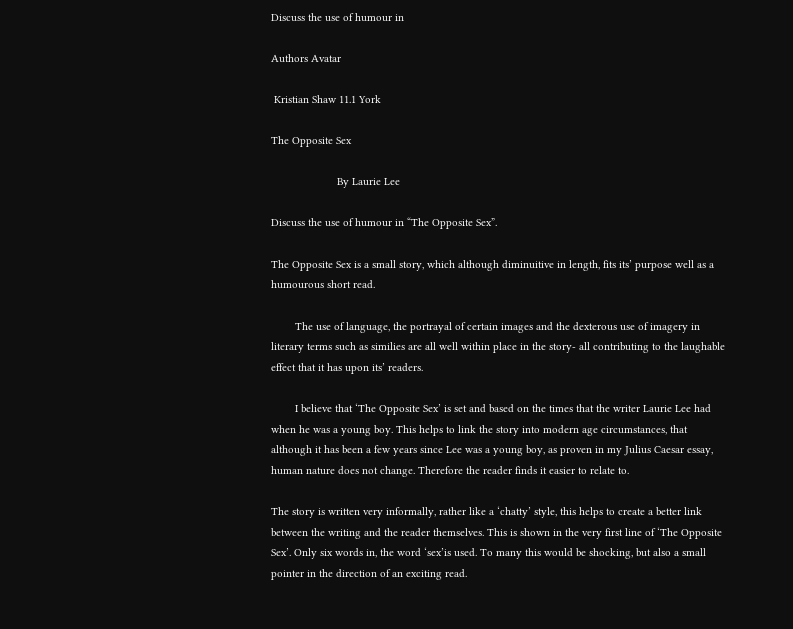Discuss the use of humour in

Authors Avatar

 Kristian Shaw 11.1 York

The Opposite Sex

                      By Laurie Lee

Discuss the use of humour in “The Opposite Sex”.

The Opposite Sex is a small story, which although diminuitive in length, fits its’ purpose well as a humourous short read.

        The use of language, the portrayal of certain images and the dexterous use of imagery in literary terms such as similies are all well within place in the story- all contributing to the laughable effect that it has upon its’ readers.

        I believe that ‘The Opposite Sex’ is set and based on the times that the writer Laurie Lee had when he was a young boy. This helps to link the story into modern age circumstances, that although it has been a few years since Lee was a young boy, as proven in my Julius Caesar essay, human nature does not change. Therefore the reader finds it easier to relate to.

The story is written very informally, rather like a ‘chatty’ style, this helps to create a better link between the writing and the reader themselves. This is shown in the very first line of ‘The Opposite Sex’. Only six words in, the word ‘sex’is used. To many this would be shocking, but also a small pointer in the direction of an exciting read.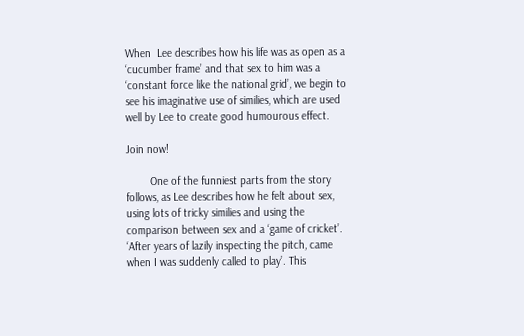When  Lee describes how his life was as open as a ‘cucumber frame’ and that sex to him was a ‘constant force like the national grid’, we begin to see his imaginative use of similies, which are used well by Lee to create good humourous effect.

Join now!

        One of the funniest parts from the story follows, as Lee describes how he felt about sex, using lots of tricky similies and using the comparison between sex and a ‘game of cricket’. ‘After years of lazily inspecting the pitch, came when I was suddenly called to play’. This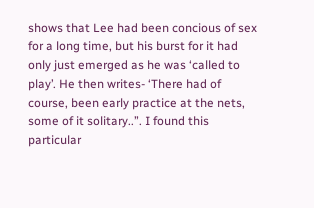shows that Lee had been concious of sex for a long time, but his burst for it had only just emerged as he was ‘called to play’. He then writes- ‘There had of course, been early practice at the nets, some of it solitary..”. I found this particular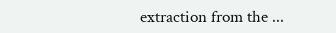extraction from the ...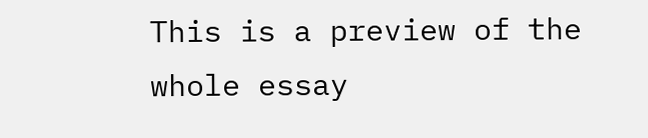This is a preview of the whole essay